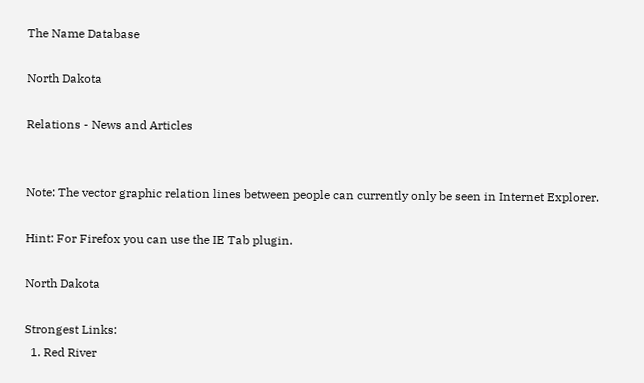The Name Database

North Dakota

Relations - News and Articles


Note: The vector graphic relation lines between people can currently only be seen in Internet Explorer.

Hint: For Firefox you can use the IE Tab plugin.

North Dakota

Strongest Links:
  1. Red River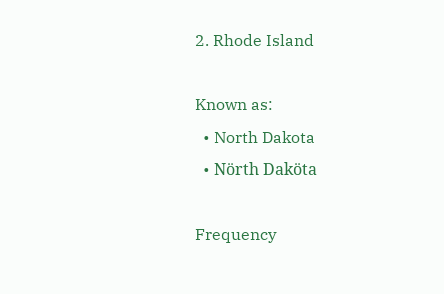2. Rhode Island

Known as:
  • North Dakota
  • Nörth Daköta

Frequency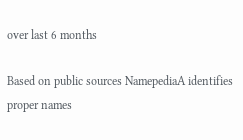over last 6 months

Based on public sources NamepediaA identifies proper names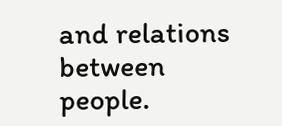and relations between people.